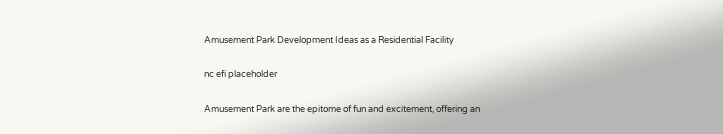Amusement Park Development Ideas as a Residential Facility

nc efi placeholder

Amusement Park are the epitome of fun and excitement, offering an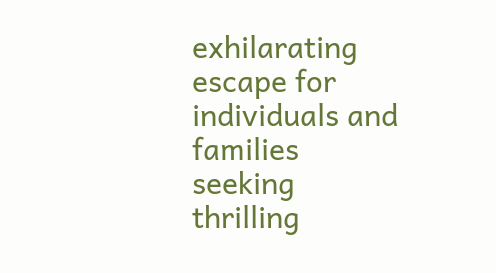exhilarating escape for individuals and families seeking thrilling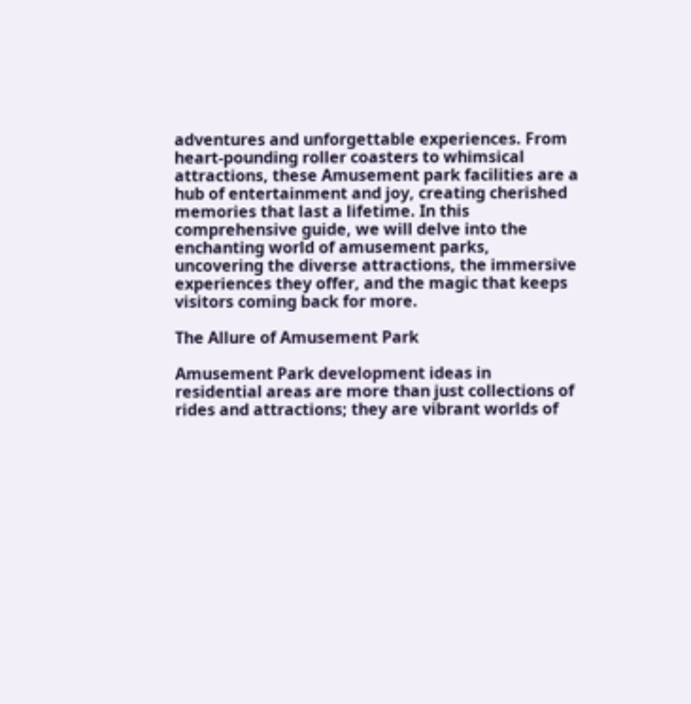adventures and unforgettable experiences. From heart-pounding roller coasters to whimsical attractions, these Amusement park facilities are a hub of entertainment and joy, creating cherished memories that last a lifetime. In this comprehensive guide, we will delve into the enchanting world of amusement parks, uncovering the diverse attractions, the immersive experiences they offer, and the magic that keeps visitors coming back for more.

The Allure of Amusement Park

Amusement Park development ideas in residential areas are more than just collections of rides and attractions; they are vibrant worlds of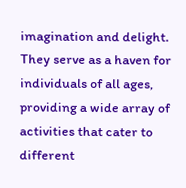imagination and delight. They serve as a haven for individuals of all ages, providing a wide array of activities that cater to different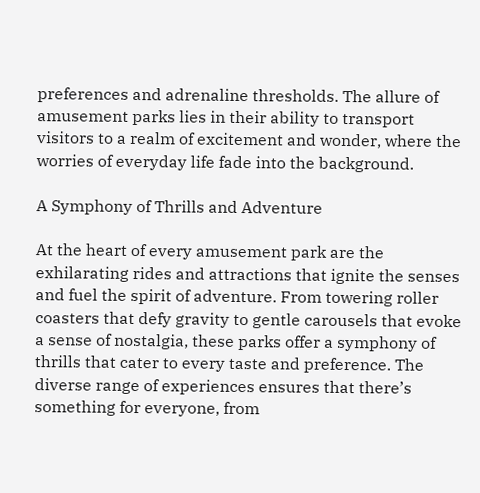preferences and adrenaline thresholds. The allure of amusement parks lies in their ability to transport visitors to a realm of excitement and wonder, where the worries of everyday life fade into the background.

A Symphony of Thrills and Adventure

At the heart of every amusement park are the exhilarating rides and attractions that ignite the senses and fuel the spirit of adventure. From towering roller coasters that defy gravity to gentle carousels that evoke a sense of nostalgia, these parks offer a symphony of thrills that cater to every taste and preference. The diverse range of experiences ensures that there’s something for everyone, from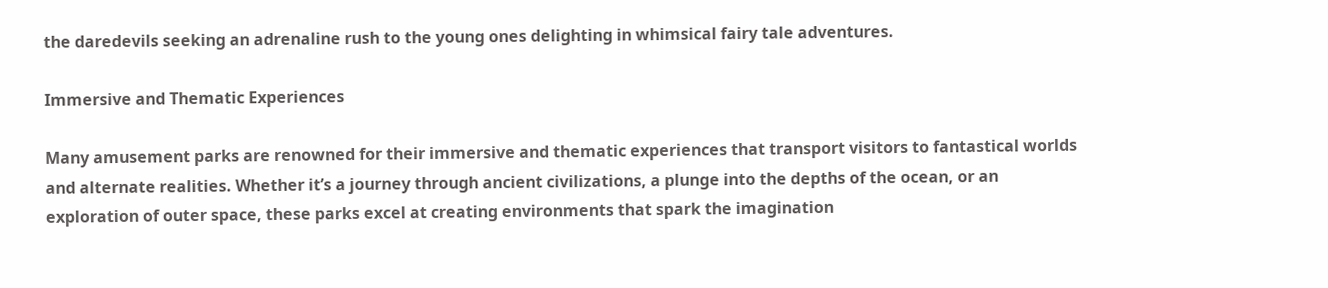the daredevils seeking an adrenaline rush to the young ones delighting in whimsical fairy tale adventures.

Immersive and Thematic Experiences

Many amusement parks are renowned for their immersive and thematic experiences that transport visitors to fantastical worlds and alternate realities. Whether it’s a journey through ancient civilizations, a plunge into the depths of the ocean, or an exploration of outer space, these parks excel at creating environments that spark the imagination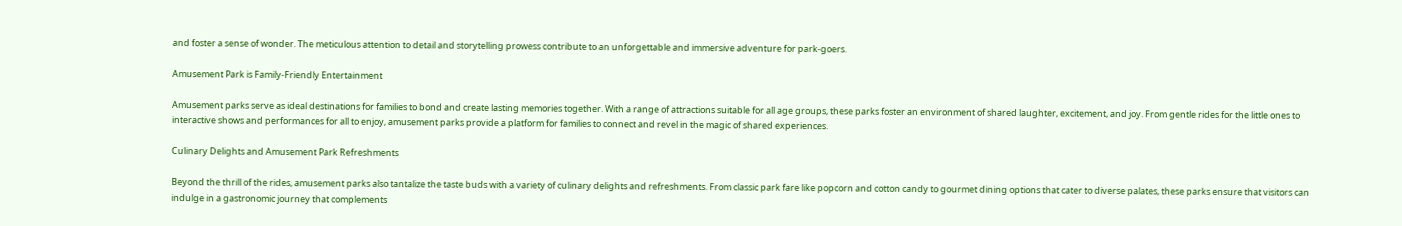and foster a sense of wonder. The meticulous attention to detail and storytelling prowess contribute to an unforgettable and immersive adventure for park-goers.

Amusement Park is Family-Friendly Entertainment

Amusement parks serve as ideal destinations for families to bond and create lasting memories together. With a range of attractions suitable for all age groups, these parks foster an environment of shared laughter, excitement, and joy. From gentle rides for the little ones to interactive shows and performances for all to enjoy, amusement parks provide a platform for families to connect and revel in the magic of shared experiences.

Culinary Delights and Amusement Park Refreshments

Beyond the thrill of the rides, amusement parks also tantalize the taste buds with a variety of culinary delights and refreshments. From classic park fare like popcorn and cotton candy to gourmet dining options that cater to diverse palates, these parks ensure that visitors can indulge in a gastronomic journey that complements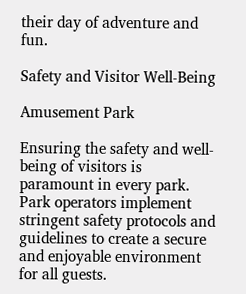their day of adventure and fun.

Safety and Visitor Well-Being

Amusement Park

Ensuring the safety and well-being of visitors is paramount in every park. Park operators implement stringent safety protocols and guidelines to create a secure and enjoyable environment for all guests.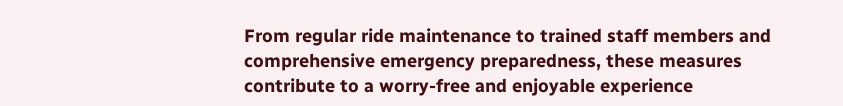From regular ride maintenance to trained staff members and comprehensive emergency preparedness, these measures contribute to a worry-free and enjoyable experience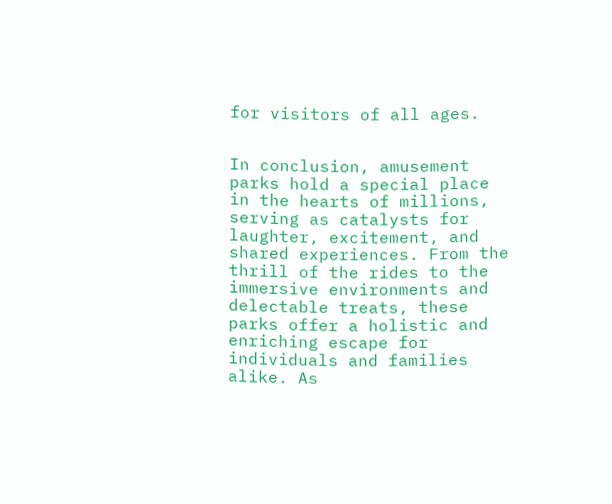for visitors of all ages.


In conclusion, amusement parks hold a special place in the hearts of millions, serving as catalysts for laughter, excitement, and shared experiences. From the thrill of the rides to the immersive environments and delectable treats, these parks offer a holistic and enriching escape for individuals and families alike. As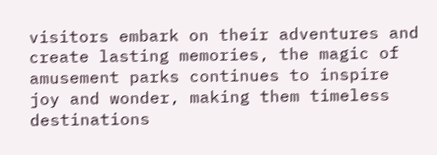visitors embark on their adventures and create lasting memories, the magic of amusement parks continues to inspire joy and wonder, making them timeless destinations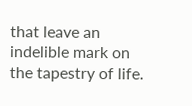that leave an indelible mark on the tapestry of life.